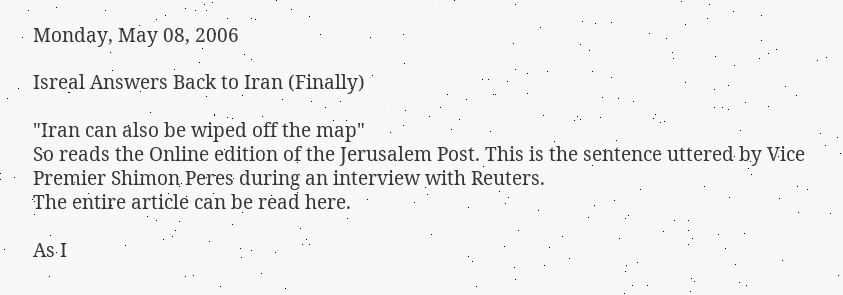Monday, May 08, 2006

Isreal Answers Back to Iran (Finally)

"Iran can also be wiped off the map"
So reads the Online edition of the Jerusalem Post. This is the sentence uttered by Vice Premier Shimon Peres during an interview with Reuters.
The entire article can be read here.

As I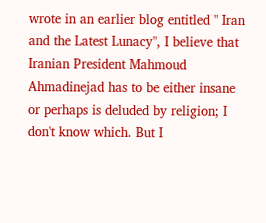wrote in an earlier blog entitled " Iran and the Latest Lunacy", I believe that Iranian President Mahmoud Ahmadinejad has to be either insane or perhaps is deluded by religion; I don't know which. But I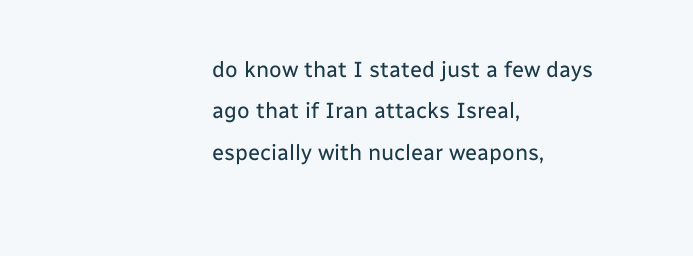do know that I stated just a few days ago that if Iran attacks Isreal, especially with nuclear weapons,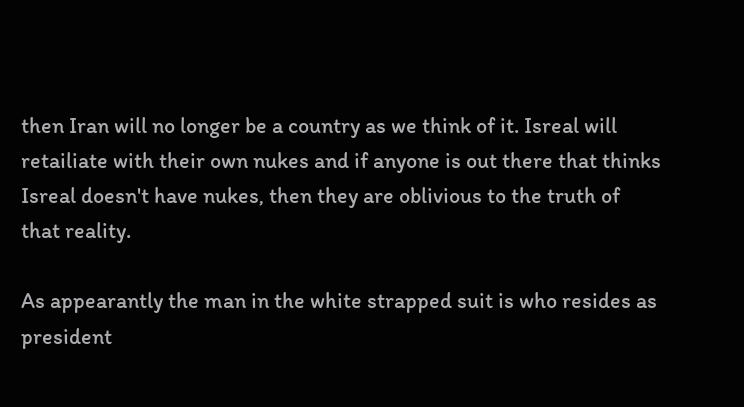then Iran will no longer be a country as we think of it. Isreal will retailiate with their own nukes and if anyone is out there that thinks Isreal doesn't have nukes, then they are oblivious to the truth of that reality.

As appearantly the man in the white strapped suit is who resides as president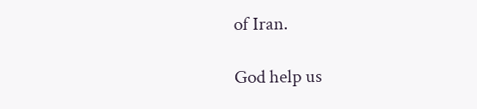of Iran.

God help us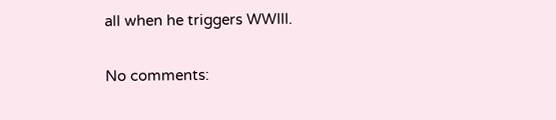all when he triggers WWIII.

No comments: